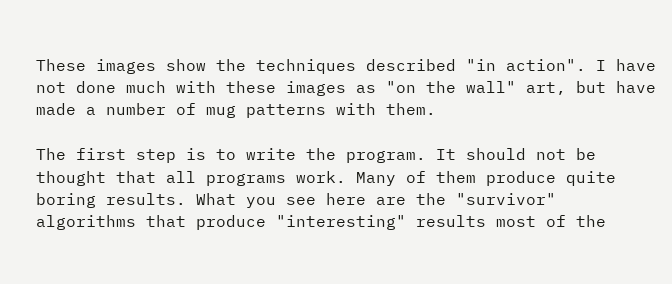These images show the techniques described "in action". I have not done much with these images as "on the wall" art, but have made a number of mug patterns with them.

The first step is to write the program. It should not be thought that all programs work. Many of them produce quite boring results. What you see here are the "survivor" algorithms that produce "interesting" results most of the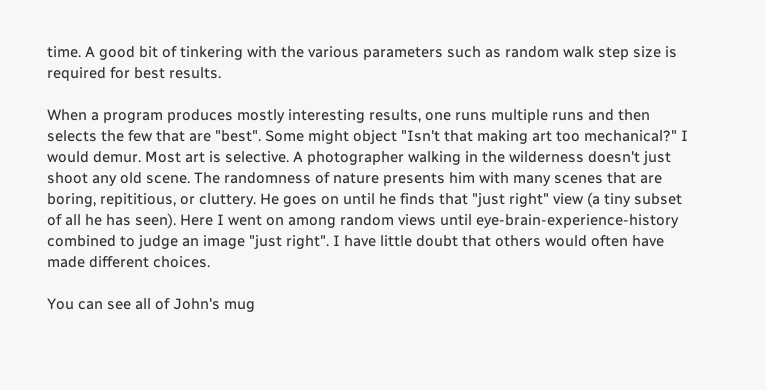time. A good bit of tinkering with the various parameters such as random walk step size is required for best results.

When a program produces mostly interesting results, one runs multiple runs and then selects the few that are "best". Some might object "Isn't that making art too mechanical?" I would demur. Most art is selective. A photographer walking in the wilderness doesn't just shoot any old scene. The randomness of nature presents him with many scenes that are boring, repititious, or cluttery. He goes on until he finds that "just right" view (a tiny subset of all he has seen). Here I went on among random views until eye-brain-experience-history combined to judge an image "just right". I have little doubt that others would often have made different choices.

You can see all of John's mug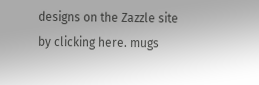designs on the Zazzle site by clicking here. mugs